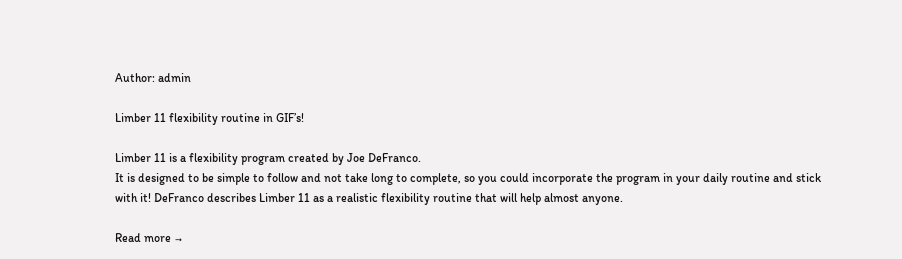Author: admin

Limber 11 flexibility routine in GIF’s!

Limber 11 is a flexibility program created by Joe DeFranco.
It is designed to be simple to follow and not take long to complete, so you could incorporate the program in your daily routine and stick with it! DeFranco describes Limber 11 as a realistic flexibility routine that will help almost anyone.

Read more →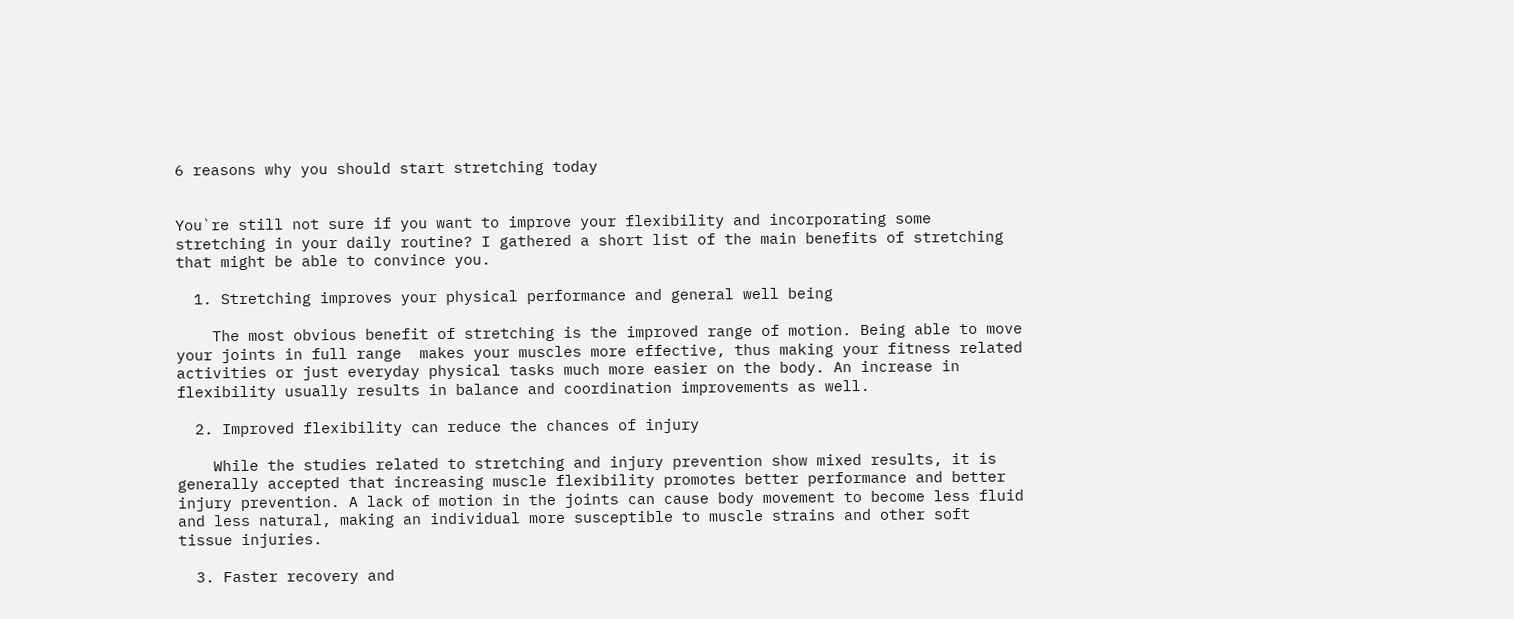6 reasons why you should start stretching today


You`re still not sure if you want to improve your flexibility and incorporating some stretching in your daily routine? I gathered a short list of the main benefits of stretching that might be able to convince you.

  1. Stretching improves your physical performance and general well being

    The most obvious benefit of stretching is the improved range of motion. Being able to move your joints in full range  makes your muscles more effective, thus making your fitness related activities or just everyday physical tasks much more easier on the body. An increase in flexibility usually results in balance and coordination improvements as well.

  2. Improved flexibility can reduce the chances of injury

    While the studies related to stretching and injury prevention show mixed results, it is generally accepted that increasing muscle flexibility promotes better performance and better injury prevention. A lack of motion in the joints can cause body movement to become less fluid and less natural, making an individual more susceptible to muscle strains and other soft tissue injuries.

  3. Faster recovery and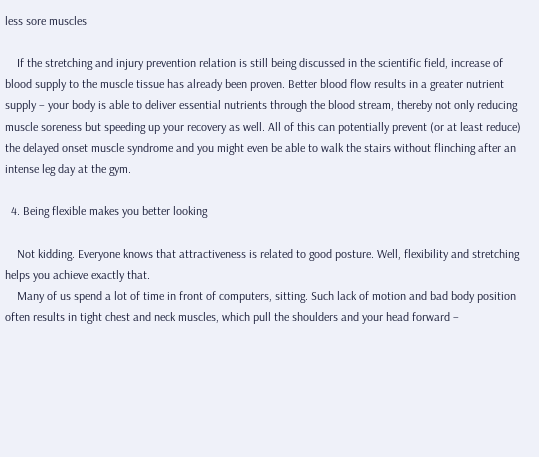less sore muscles

    If the stretching and injury prevention relation is still being discussed in the scientific field, increase of blood supply to the muscle tissue has already been proven. Better blood flow results in a greater nutrient supply – your body is able to deliver essential nutrients through the blood stream, thereby not only reducing muscle soreness but speeding up your recovery as well. All of this can potentially prevent (or at least reduce) the delayed onset muscle syndrome and you might even be able to walk the stairs without flinching after an intense leg day at the gym.

  4. Being flexible makes you better looking

    Not kidding. Everyone knows that attractiveness is related to good posture. Well, flexibility and stretching helps you achieve exactly that.
    Many of us spend a lot of time in front of computers, sitting. Such lack of motion and bad body position often results in tight chest and neck muscles, which pull the shoulders and your head forward –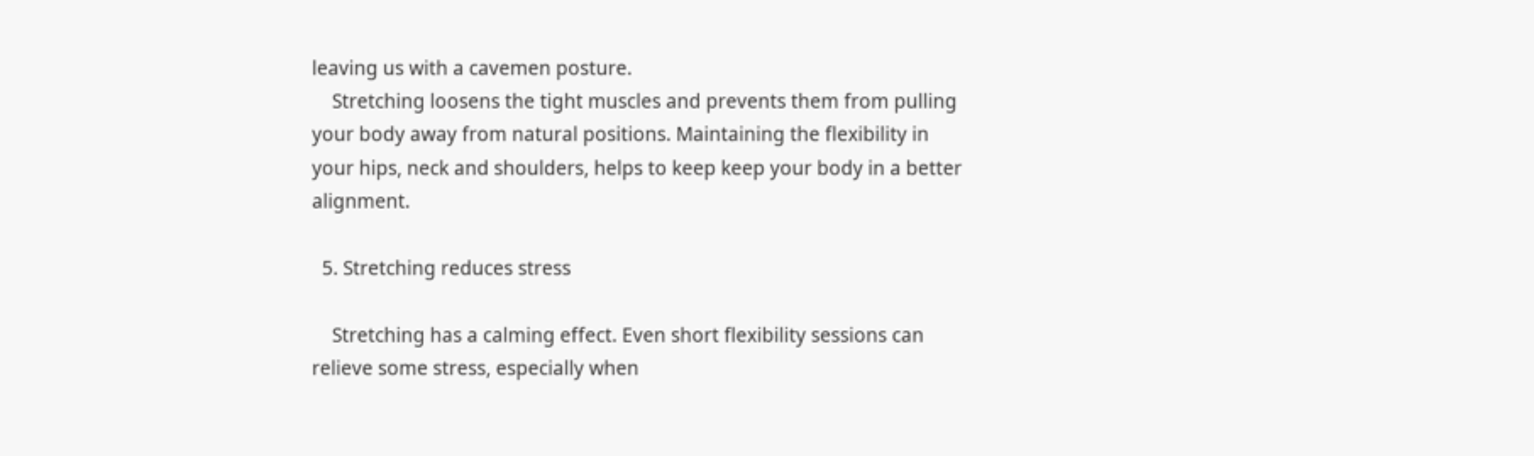leaving us with a cavemen posture.
    Stretching loosens the tight muscles and prevents them from pulling your body away from natural positions. Maintaining the flexibility in your hips, neck and shoulders, helps to keep keep your body in a better alignment.

  5. Stretching reduces stress

    Stretching has a calming effect. Even short flexibility sessions can relieve some stress, especially when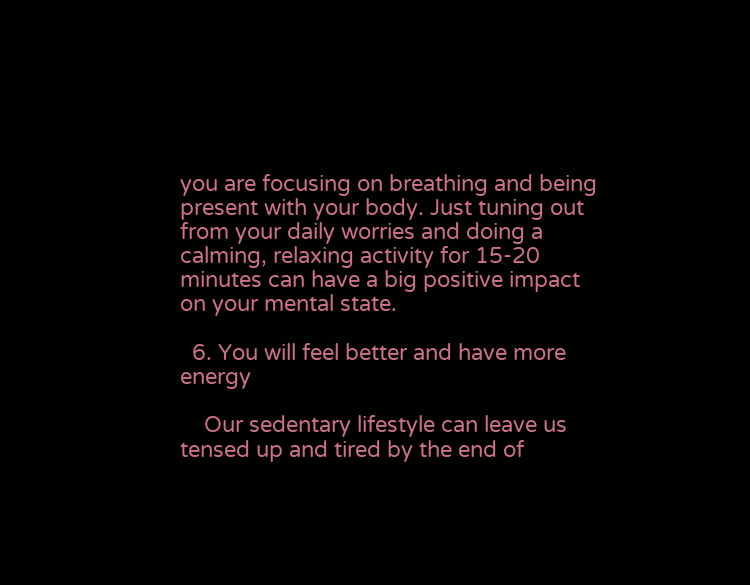you are focusing on breathing and being present with your body. Just tuning out from your daily worries and doing a calming, relaxing activity for 15-20 minutes can have a big positive impact on your mental state.

  6. You will feel better and have more energy

    Our sedentary lifestyle can leave us tensed up and tired by the end of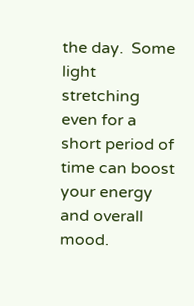the day.  Some light stretching even for a short period of time can boost your energy and overall mood.